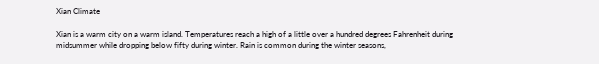Xian Climate

Xian is a warm city on a warm island. Temperatures reach a high of a little over a hundred degrees Fahrenheit during midsummer while dropping below fifty during winter. Rain is common during the winter seasons,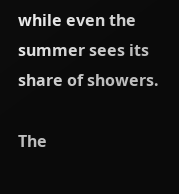while even the summer sees its share of showers.

The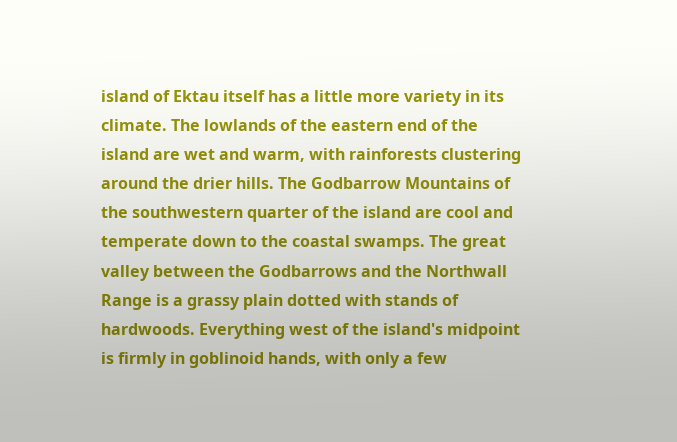island of Ektau itself has a little more variety in its climate. The lowlands of the eastern end of the island are wet and warm, with rainforests clustering around the drier hills. The Godbarrow Mountains of the southwestern quarter of the island are cool and temperate down to the coastal swamps. The great valley between the Godbarrows and the Northwall Range is a grassy plain dotted with stands of hardwoods. Everything west of the island's midpoint is firmly in goblinoid hands, with only a few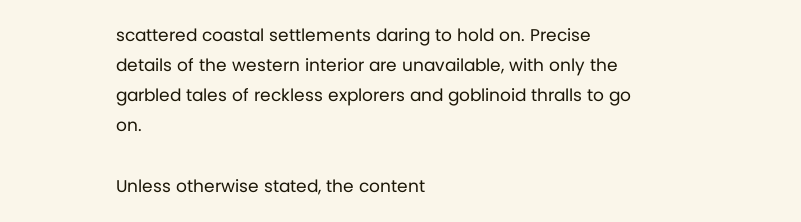scattered coastal settlements daring to hold on. Precise details of the western interior are unavailable, with only the garbled tales of reckless explorers and goblinoid thralls to go on.

Unless otherwise stated, the content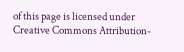of this page is licensed under Creative Commons Attribution-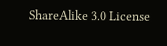ShareAlike 3.0 License